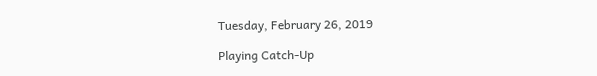Tuesday, February 26, 2019

Playing Catch-Up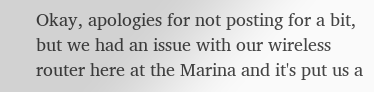Okay, apologies for not posting for a bit, but we had an issue with our wireless router here at the Marina and it's put us a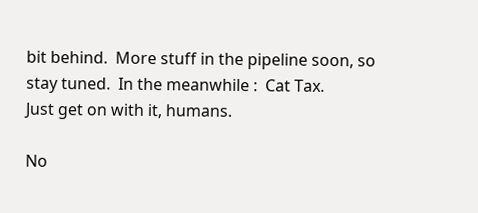bit behind.  More stuff in the pipeline soon, so stay tuned.  In the meanwhile :  Cat Tax.
Just get on with it, humans.

No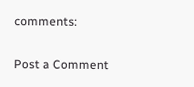comments:

Post a Comment